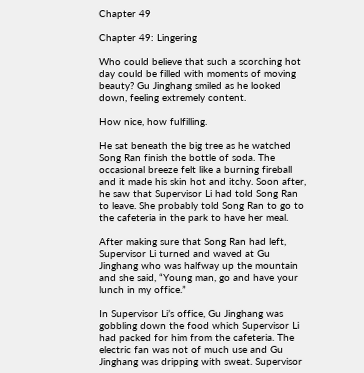Chapter 49

Chapter 49: Lingering

Who could believe that such a scorching hot day could be filled with moments of moving beauty? Gu Jinghang smiled as he looked down, feeling extremely content.

How nice, how fulfilling.

He sat beneath the big tree as he watched Song Ran finish the bottle of soda. The occasional breeze felt like a burning fireball and it made his skin hot and itchy. Soon after, he saw that Supervisor Li had told Song Ran to leave. She probably told Song Ran to go to the cafeteria in the park to have her meal.

After making sure that Song Ran had left, Supervisor Li turned and waved at Gu Jinghang who was halfway up the mountain and she said, “Young man, go and have your lunch in my office.”

In Supervisor Li’s office, Gu Jinghang was gobbling down the food which Supervisor Li had packed for him from the cafeteria. The electric fan was not of much use and Gu Jinghang was dripping with sweat. Supervisor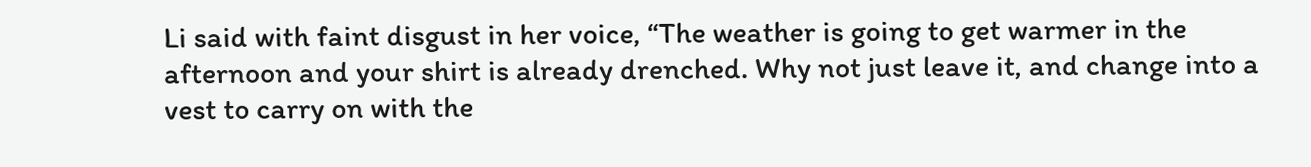Li said with faint disgust in her voice, “The weather is going to get warmer in the afternoon and your shirt is already drenched. Why not just leave it, and change into a vest to carry on with the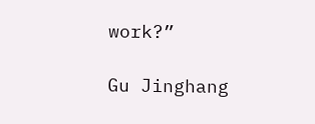work?”

Gu Jinghang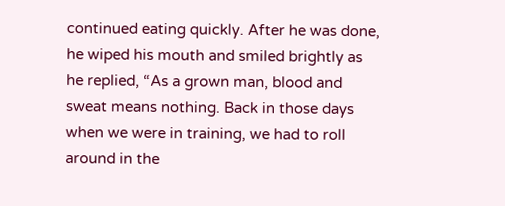continued eating quickly. After he was done, he wiped his mouth and smiled brightly as he replied, “As a grown man, blood and sweat means nothing. Back in those days when we were in training, we had to roll around in the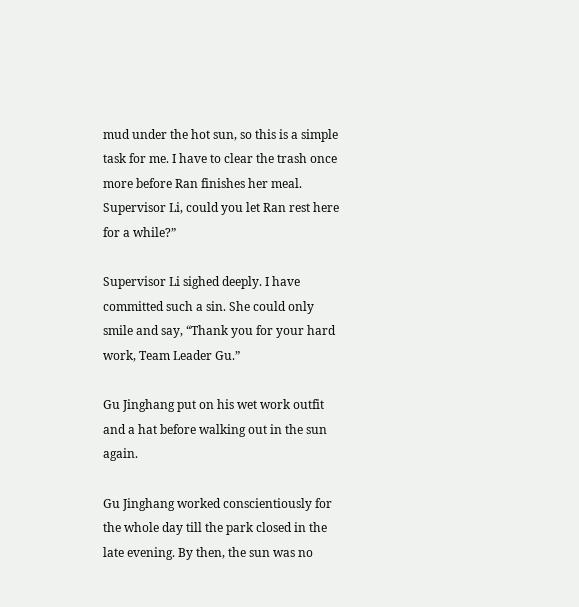mud under the hot sun, so this is a simple task for me. I have to clear the trash once more before Ran finishes her meal. Supervisor Li, could you let Ran rest here for a while?”

Supervisor Li sighed deeply. I have committed such a sin. She could only smile and say, “Thank you for your hard work, Team Leader Gu.”

Gu Jinghang put on his wet work outfit and a hat before walking out in the sun again.

Gu Jinghang worked conscientiously for the whole day till the park closed in the late evening. By then, the sun was no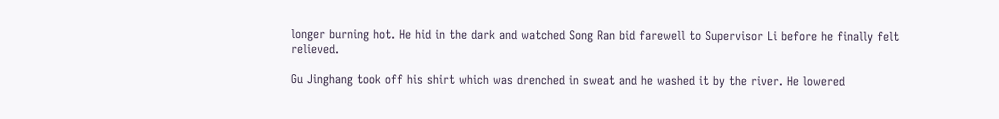longer burning hot. He hid in the dark and watched Song Ran bid farewell to Supervisor Li before he finally felt relieved.

Gu Jinghang took off his shirt which was drenched in sweat and he washed it by the river. He lowered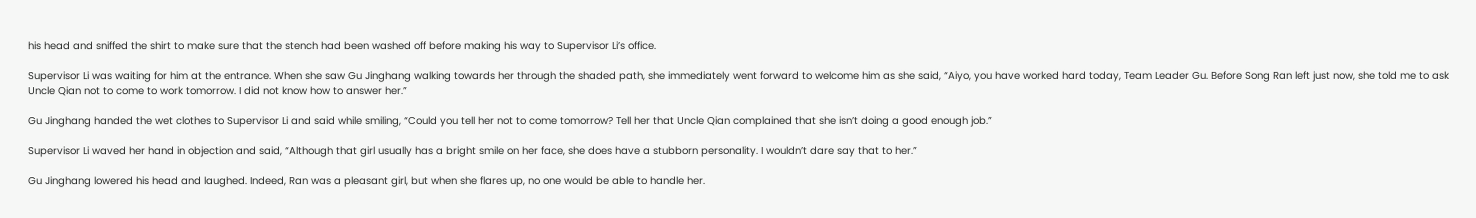his head and sniffed the shirt to make sure that the stench had been washed off before making his way to Supervisor Li’s office.

Supervisor Li was waiting for him at the entrance. When she saw Gu Jinghang walking towards her through the shaded path, she immediately went forward to welcome him as she said, “Aiyo, you have worked hard today, Team Leader Gu. Before Song Ran left just now, she told me to ask Uncle Qian not to come to work tomorrow. I did not know how to answer her.”

Gu Jinghang handed the wet clothes to Supervisor Li and said while smiling, “Could you tell her not to come tomorrow? Tell her that Uncle Qian complained that she isn’t doing a good enough job.”

Supervisor Li waved her hand in objection and said, “Although that girl usually has a bright smile on her face, she does have a stubborn personality. I wouldn’t dare say that to her.”

Gu Jinghang lowered his head and laughed. Indeed, Ran was a pleasant girl, but when she flares up, no one would be able to handle her.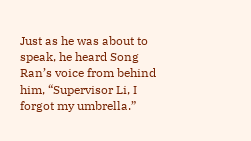Just as he was about to speak, he heard Song Ran’s voice from behind him, “Supervisor Li, I forgot my umbrella.”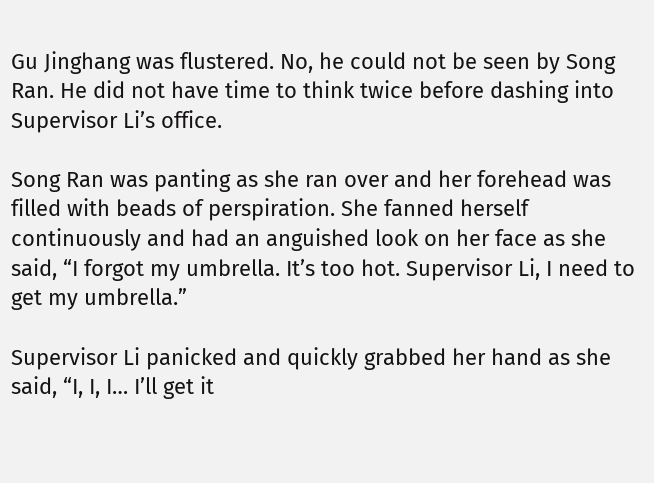Gu Jinghang was flustered. No, he could not be seen by Song Ran. He did not have time to think twice before dashing into Supervisor Li’s office.

Song Ran was panting as she ran over and her forehead was filled with beads of perspiration. She fanned herself continuously and had an anguished look on her face as she said, “I forgot my umbrella. It’s too hot. Supervisor Li, I need to get my umbrella.”

Supervisor Li panicked and quickly grabbed her hand as she said, “I, I, I… I’ll get it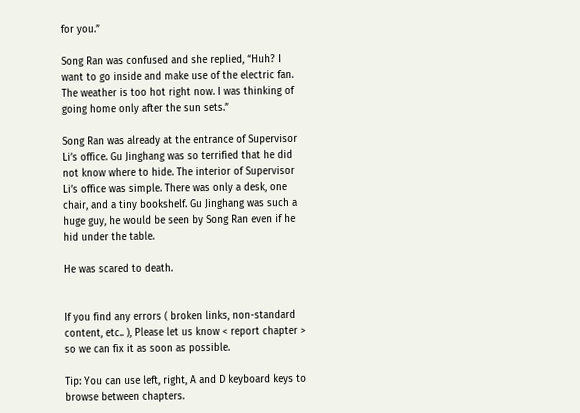for you.”

Song Ran was confused and she replied, “Huh? I want to go inside and make use of the electric fan. The weather is too hot right now. I was thinking of going home only after the sun sets.”

Song Ran was already at the entrance of Supervisor Li’s office. Gu Jinghang was so terrified that he did not know where to hide. The interior of Supervisor Li’s office was simple. There was only a desk, one chair, and a tiny bookshelf. Gu Jinghang was such a huge guy, he would be seen by Song Ran even if he hid under the table.

He was scared to death.


If you find any errors ( broken links, non-standard content, etc.. ), Please let us know < report chapter > so we can fix it as soon as possible.

Tip: You can use left, right, A and D keyboard keys to browse between chapters.